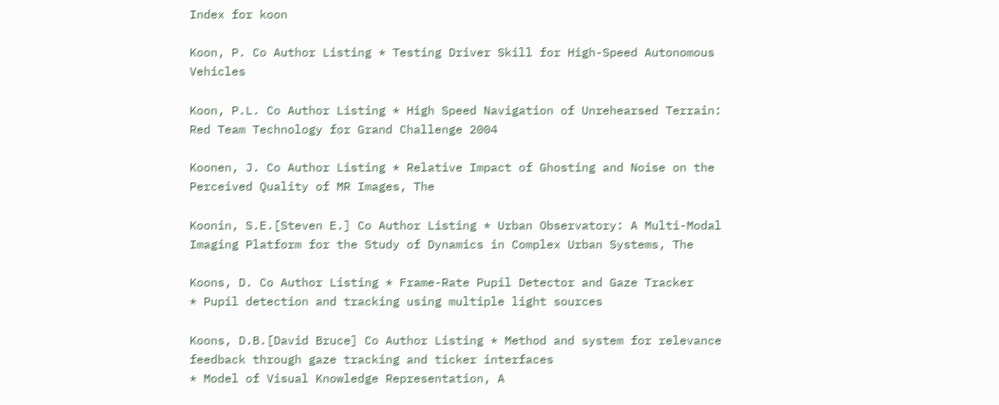Index for koon

Koon, P. Co Author Listing * Testing Driver Skill for High-Speed Autonomous Vehicles

Koon, P.L. Co Author Listing * High Speed Navigation of Unrehearsed Terrain: Red Team Technology for Grand Challenge 2004

Koonen, J. Co Author Listing * Relative Impact of Ghosting and Noise on the Perceived Quality of MR Images, The

Koonin, S.E.[Steven E.] Co Author Listing * Urban Observatory: A Multi-Modal Imaging Platform for the Study of Dynamics in Complex Urban Systems, The

Koons, D. Co Author Listing * Frame-Rate Pupil Detector and Gaze Tracker
* Pupil detection and tracking using multiple light sources

Koons, D.B.[David Bruce] Co Author Listing * Method and system for relevance feedback through gaze tracking and ticker interfaces
* Model of Visual Knowledge Representation, A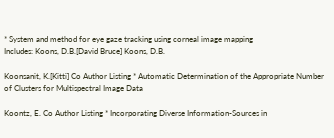* System and method for eye gaze tracking using corneal image mapping
Includes: Koons, D.B.[David Bruce] Koons, D.B.

Koonsanit, K.[Kitti] Co Author Listing * Automatic Determination of the Appropriate Number of Clusters for Multispectral Image Data

Koontz, E. Co Author Listing * Incorporating Diverse Information-Sources in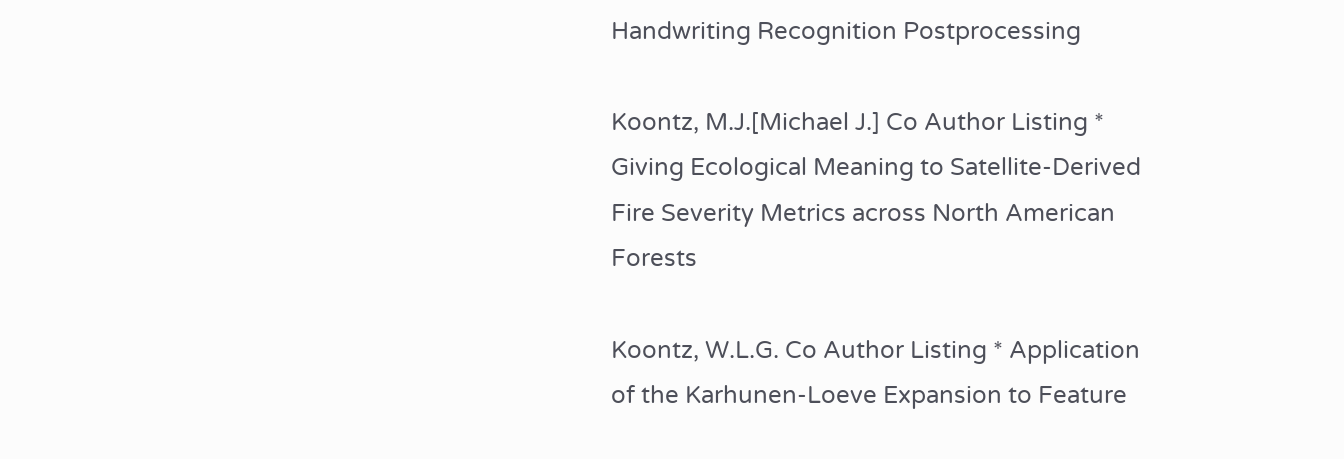Handwriting Recognition Postprocessing

Koontz, M.J.[Michael J.] Co Author Listing * Giving Ecological Meaning to Satellite-Derived Fire Severity Metrics across North American Forests

Koontz, W.L.G. Co Author Listing * Application of the Karhunen-Loeve Expansion to Feature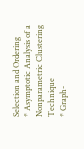Selection and Ordering
* Asymptotic Analysis of a Nonparametric Clustering Technique
* Graph-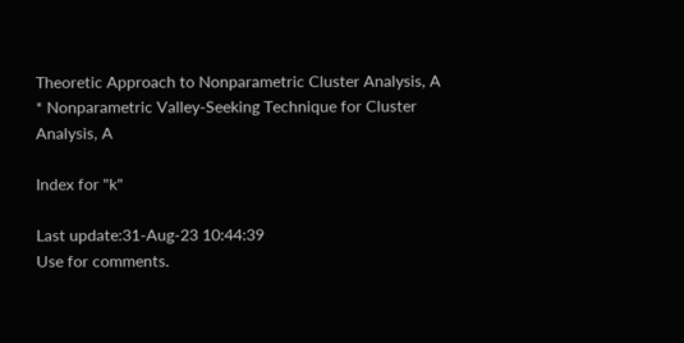Theoretic Approach to Nonparametric Cluster Analysis, A
* Nonparametric Valley-Seeking Technique for Cluster Analysis, A

Index for "k"

Last update:31-Aug-23 10:44:39
Use for comments.